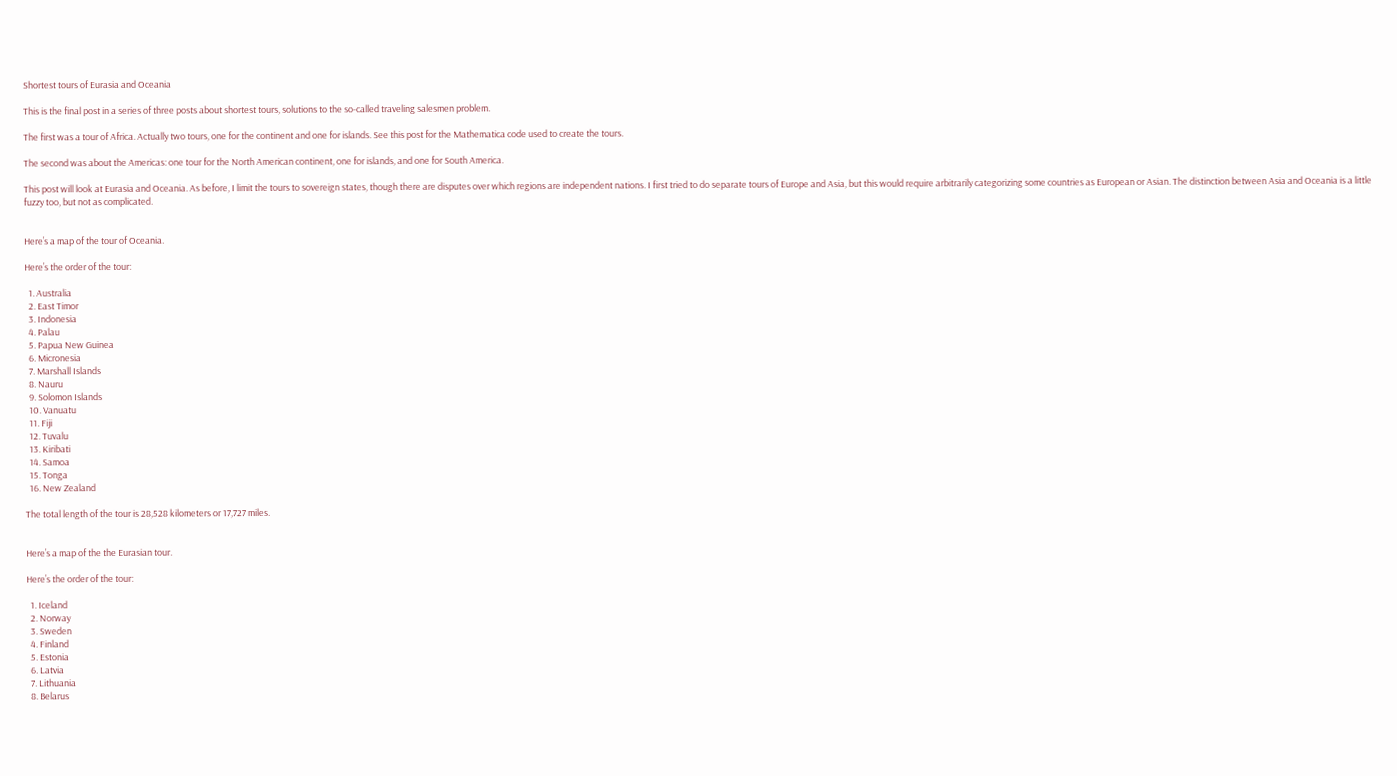Shortest tours of Eurasia and Oceania

This is the final post in a series of three posts about shortest tours, solutions to the so-called traveling salesmen problem.

The first was a tour of Africa. Actually two tours, one for the continent and one for islands. See this post for the Mathematica code used to create the tours.

The second was about the Americas: one tour for the North American continent, one for islands, and one for South America.

This post will look at Eurasia and Oceania. As before, I limit the tours to sovereign states, though there are disputes over which regions are independent nations. I first tried to do separate tours of Europe and Asia, but this would require arbitrarily categorizing some countries as European or Asian. The distinction between Asia and Oceania is a little fuzzy too, but not as complicated.


Here’s a map of the tour of Oceania.

Here’s the order of the tour:

  1. Australia
  2. East Timor
  3. Indonesia
  4. Palau
  5. Papua New Guinea
  6. Micronesia
  7. Marshall Islands
  8. Nauru
  9. Solomon Islands
  10. Vanuatu
  11. Fiji
  12. Tuvalu
  13. Kiribati
  14. Samoa
  15. Tonga
  16. New Zealand

The total length of the tour is 28,528 kilometers or 17,727 miles.


Here’s a map of the the Eurasian tour.

Here’s the order of the tour:

  1. Iceland
  2. Norway
  3. Sweden
  4. Finland
  5. Estonia
  6. Latvia
  7. Lithuania
  8. Belarus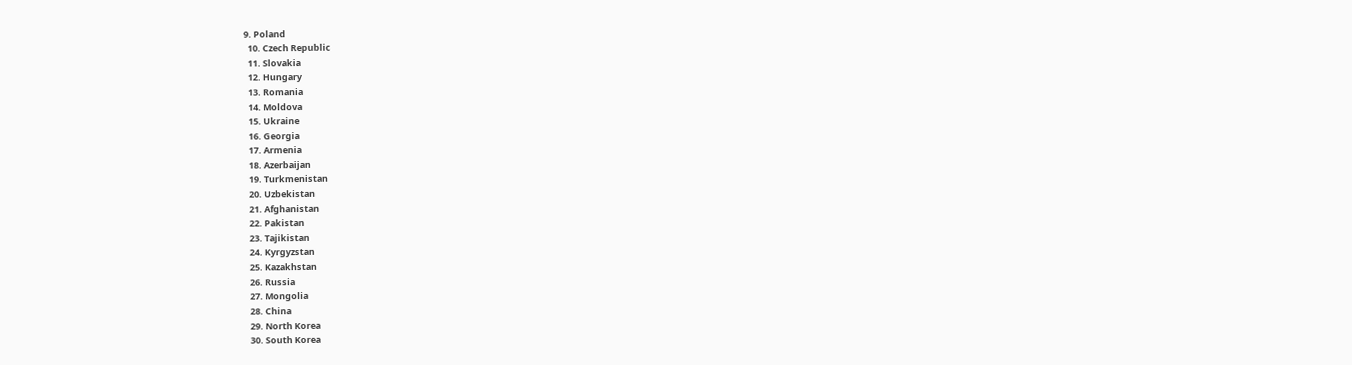9. Poland
  10. Czech Republic
  11. Slovakia
  12. Hungary
  13. Romania
  14. Moldova
  15. Ukraine
  16. Georgia
  17. Armenia
  18. Azerbaijan
  19. Turkmenistan
  20. Uzbekistan
  21. Afghanistan
  22. Pakistan
  23. Tajikistan
  24. Kyrgyzstan
  25. Kazakhstan
  26. Russia
  27. Mongolia
  28. China
  29. North Korea
  30. South Korea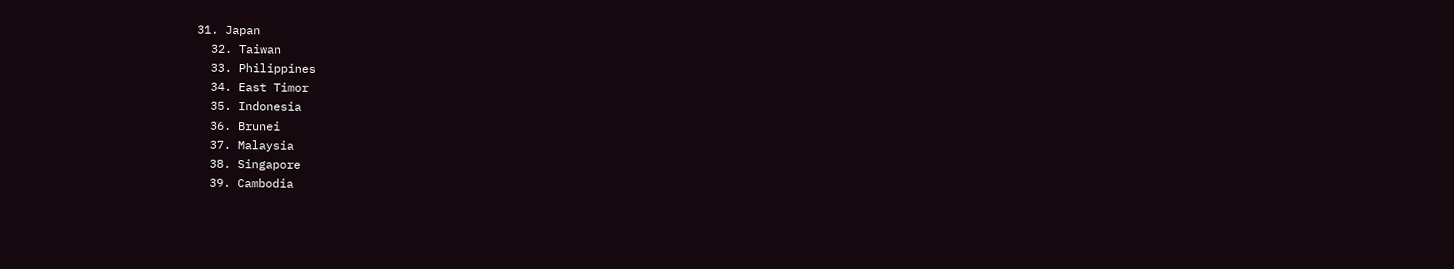31. Japan
  32. Taiwan
  33. Philippines
  34. East Timor
  35. Indonesia
  36. Brunei
  37. Malaysia
  38. Singapore
  39. Cambodia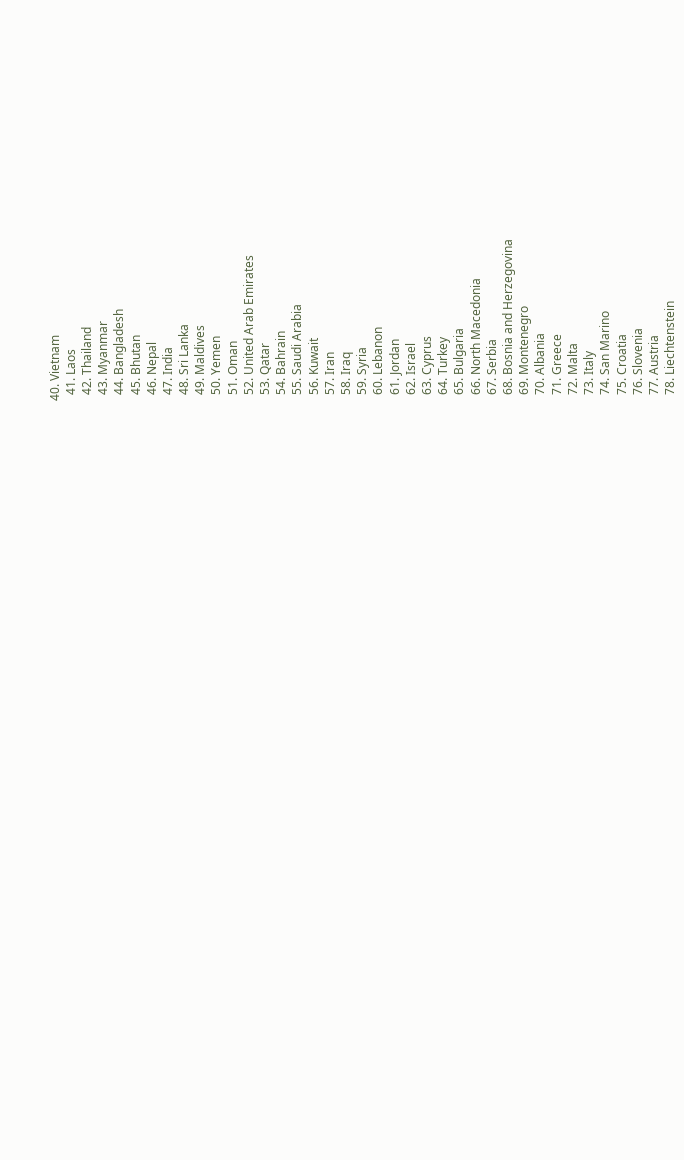40. Vietnam
  41. Laos
  42. Thailand
  43. Myanmar
  44. Bangladesh
  45. Bhutan
  46. Nepal
  47. India
  48. Sri Lanka
  49. Maldives
  50. Yemen
  51. Oman
  52. United Arab Emirates
  53. Qatar
  54. Bahrain
  55. Saudi Arabia
  56. Kuwait
  57. Iran
  58. Iraq
  59. Syria
  60. Lebanon
  61. Jordan
  62. Israel
  63. Cyprus
  64. Turkey
  65. Bulgaria
  66. North Macedonia
  67. Serbia
  68. Bosnia and Herzegovina
  69. Montenegro
  70. Albania
  71. Greece
  72. Malta
  73. Italy
  74. San Marino
  75. Croatia
  76. Slovenia
  77. Austria
  78. Liechtenstein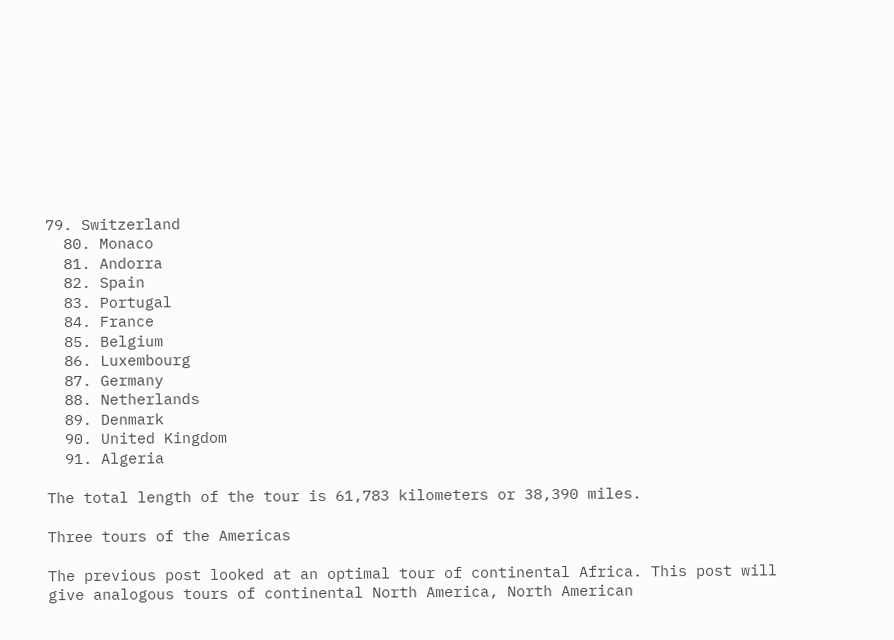79. Switzerland
  80. Monaco
  81. Andorra
  82. Spain
  83. Portugal
  84. France
  85. Belgium
  86. Luxembourg
  87. Germany
  88. Netherlands
  89. Denmark
  90. United Kingdom
  91. Algeria

The total length of the tour is 61,783 kilometers or 38,390 miles.

Three tours of the Americas

The previous post looked at an optimal tour of continental Africa. This post will give analogous tours of continental North America, North American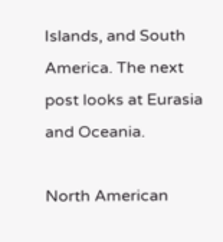Islands, and South America. The next post looks at Eurasia and Oceania.

North American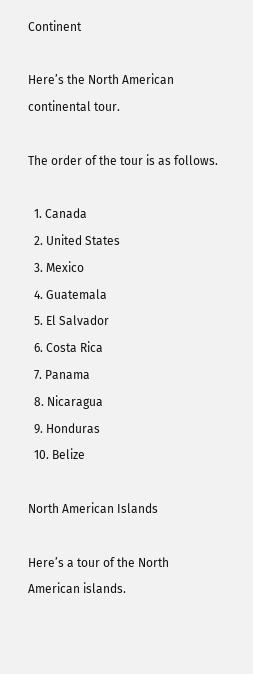Continent

Here’s the North American continental tour.

The order of the tour is as follows.

  1. Canada
  2. United States
  3. Mexico
  4. Guatemala
  5. El Salvador
  6. Costa Rica
  7. Panama
  8. Nicaragua
  9. Honduras
  10. Belize

North American Islands

Here’s a tour of the North American islands.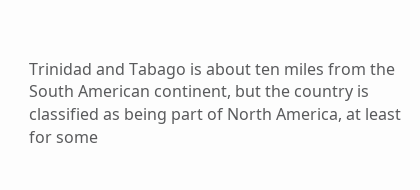Trinidad and Tabago is about ten miles from the South American continent, but the country is classified as being part of North America, at least for some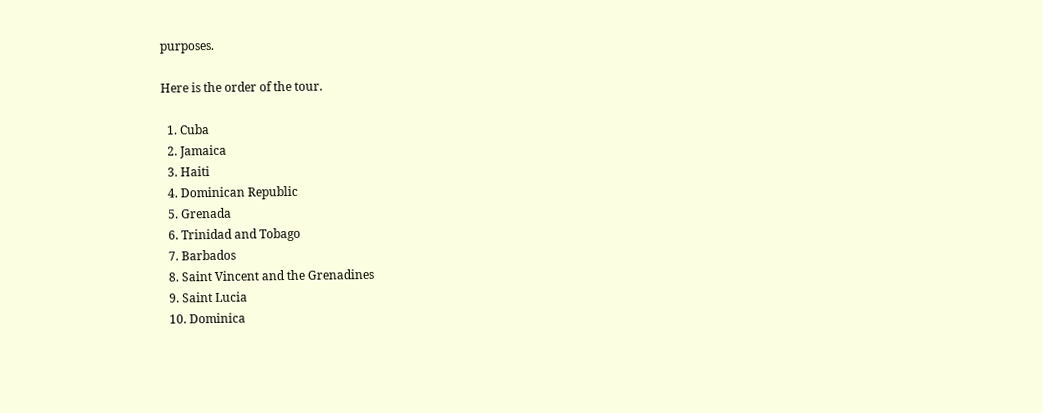purposes.

Here is the order of the tour.

  1. Cuba
  2. Jamaica
  3. Haiti
  4. Dominican Republic
  5. Grenada
  6. Trinidad and Tobago
  7. Barbados
  8. Saint Vincent and the Grenadines
  9. Saint Lucia
  10. Dominica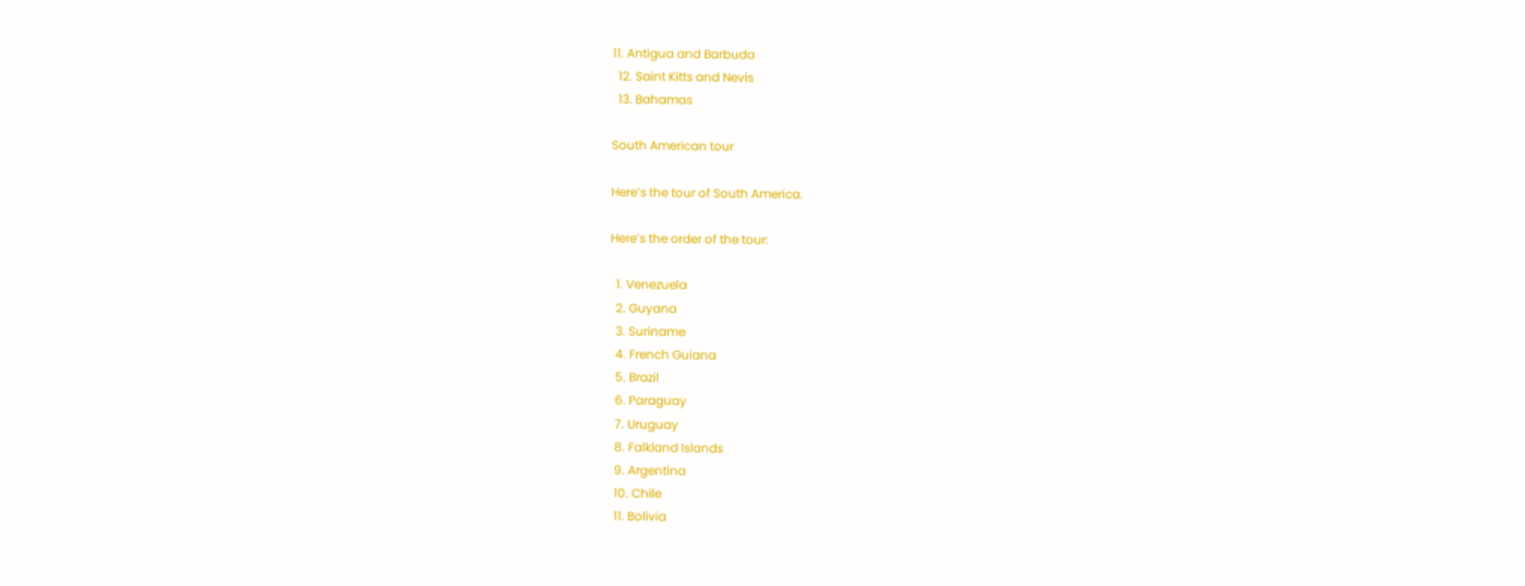11. Antigua and Barbuda
  12. Saint Kitts and Nevis
  13. Bahamas

South American tour

Here’s the tour of South America.

Here’s the order of the tour:

  1. Venezuela
  2. Guyana
  3. Suriname
  4. French Guiana
  5. Brazil
  6. Paraguay
  7. Uruguay
  8. Falkland Islands
  9. Argentina
  10. Chile
  11. Bolivia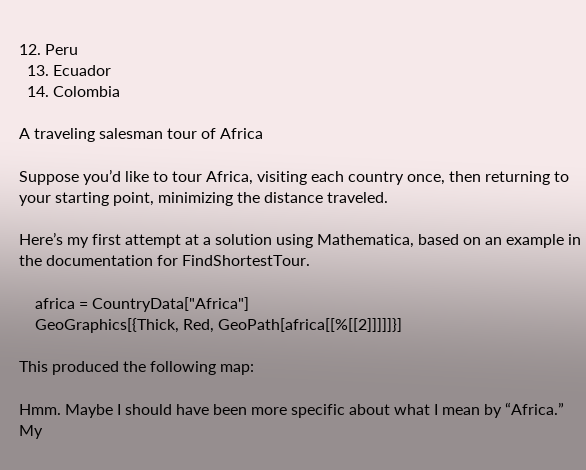12. Peru
  13. Ecuador
  14. Colombia

A traveling salesman tour of Africa

Suppose you’d like to tour Africa, visiting each country once, then returning to your starting point, minimizing the distance traveled.

Here’s my first attempt at a solution using Mathematica, based on an example in the documentation for FindShortestTour.

    africa = CountryData["Africa"]
    GeoGraphics[{Thick, Red, GeoPath[africa[[%[[2]]]]]}]

This produced the following map:

Hmm. Maybe I should have been more specific about what I mean by “Africa.” My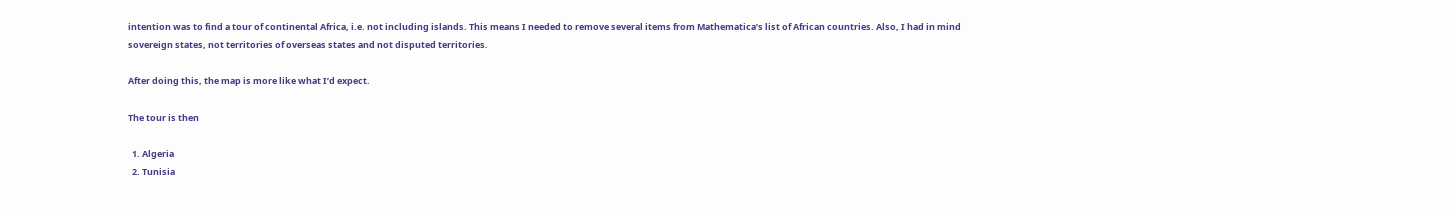intention was to find a tour of continental Africa, i.e. not including islands. This means I needed to remove several items from Mathematica’s list of African countries. Also, I had in mind sovereign states, not territories of overseas states and not disputed territories.

After doing this, the map is more like what I’d expect.

The tour is then

  1. Algeria
  2. Tunisia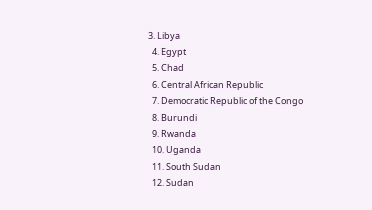3. Libya
  4. Egypt
  5. Chad
  6. Central African Republic
  7. Democratic Republic of the Congo
  8. Burundi
  9. Rwanda
  10. Uganda
  11. South Sudan
  12. Sudan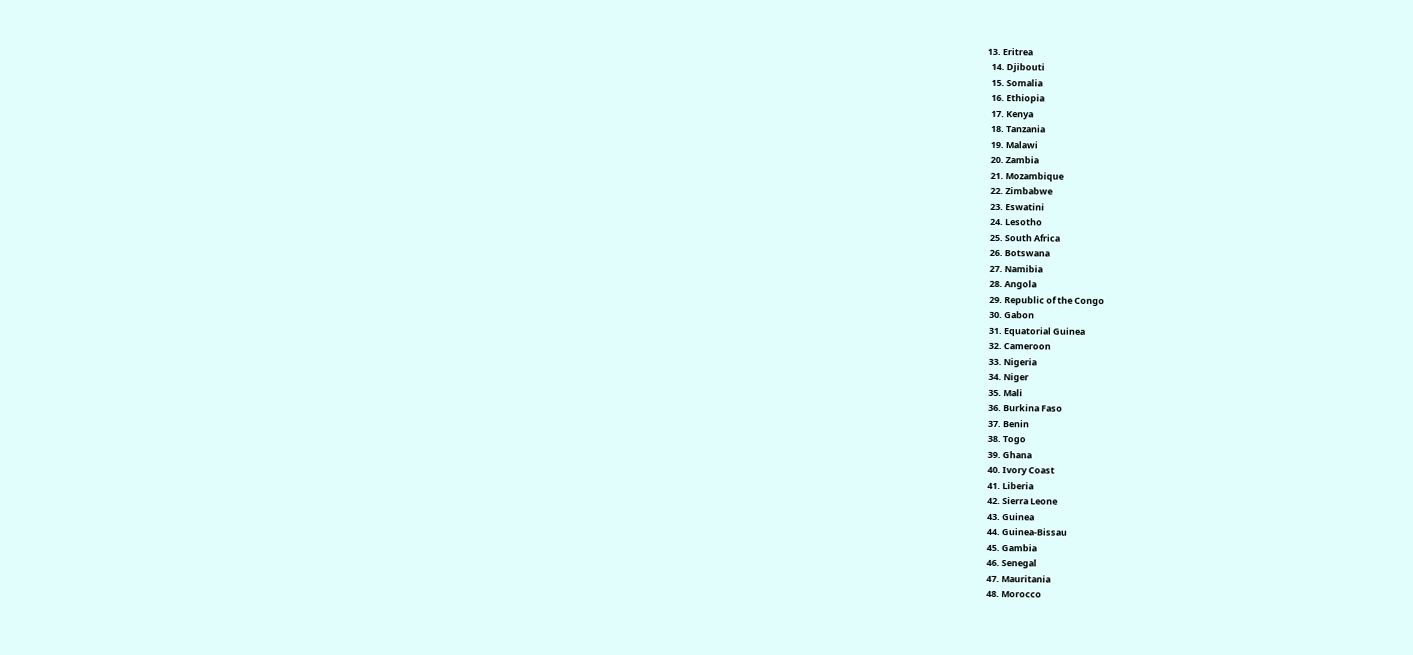13. Eritrea
  14. Djibouti
  15. Somalia
  16. Ethiopia
  17. Kenya
  18. Tanzania
  19. Malawi
  20. Zambia
  21. Mozambique
  22. Zimbabwe
  23. Eswatini
  24. Lesotho
  25. South Africa
  26. Botswana
  27. Namibia
  28. Angola
  29. Republic of the Congo
  30. Gabon
  31. Equatorial Guinea
  32. Cameroon
  33. Nigeria
  34. Niger
  35. Mali
  36. Burkina Faso
  37. Benin
  38. Togo
  39. Ghana
  40. Ivory Coast
  41. Liberia
  42. Sierra Leone
  43. Guinea
  44. Guinea-Bissau
  45. Gambia
  46. Senegal
  47. Mauritania
  48. Morocco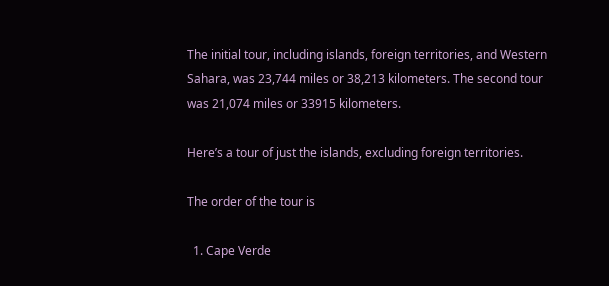The initial tour, including islands, foreign territories, and Western Sahara, was 23,744 miles or 38,213 kilometers. The second tour was 21,074 miles or 33915 kilometers.

Here’s a tour of just the islands, excluding foreign territories.

The order of the tour is

  1. Cape Verde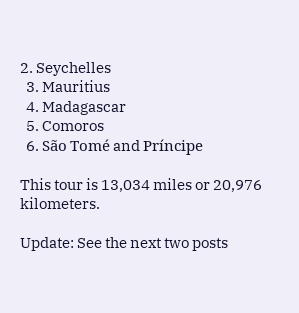2. Seychelles
  3. Mauritius
  4. Madagascar
  5. Comoros
  6. São Tomé and Príncipe

This tour is 13,034 miles or 20,976 kilometers.

Update: See the next two posts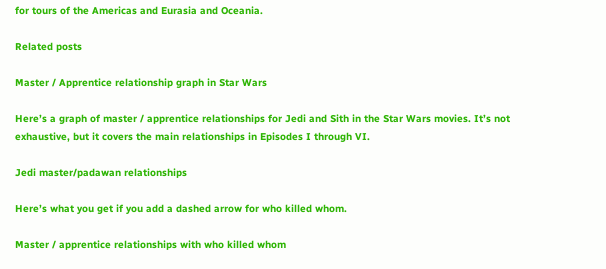for tours of the Americas and Eurasia and Oceania.

Related posts

Master / Apprentice relationship graph in Star Wars

Here’s a graph of master / apprentice relationships for Jedi and Sith in the Star Wars movies. It’s not exhaustive, but it covers the main relationships in Episodes I through VI.

Jedi master/padawan relationships

Here’s what you get if you add a dashed arrow for who killed whom.

Master / apprentice relationships with who killed whom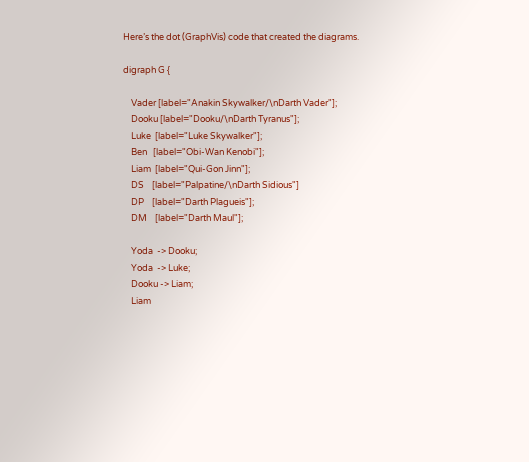Here’s the dot (GraphVis) code that created the diagrams.

digraph G {

    Vader [label="Anakin Skywalker/\nDarth Vader"];
    Dooku [label="Dooku/\nDarth Tyranus"];
    Luke  [label="Luke Skywalker"];
    Ben   [label="Obi-Wan Kenobi"];
    Liam  [label="Qui-Gon Jinn"];
    DS    [label="Palpatine/\nDarth Sidious"]
    DP    [label="Darth Plagueis"];
    DM    [label="Darth Maul"];

    Yoda  -> Dooku;
    Yoda  -> Luke;
    Dooku -> Liam;
    Liam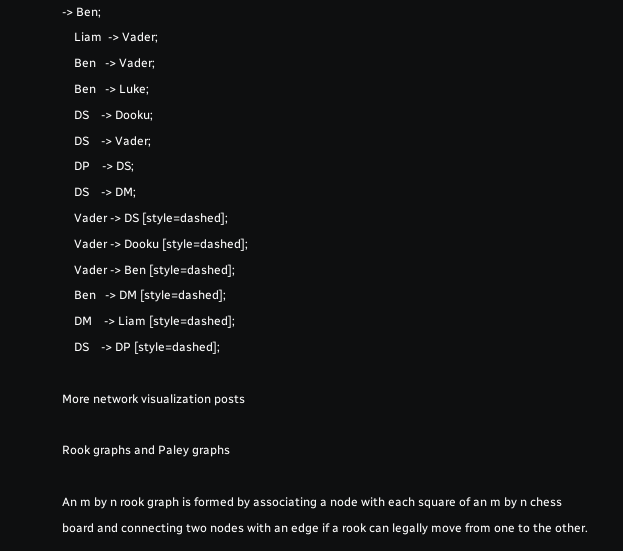-> Ben;
    Liam  -> Vader;
    Ben   -> Vader;
    Ben   -> Luke;
    DS    -> Dooku;
    DS    -> Vader;
    DP    -> DS;
    DS    -> DM;
    Vader -> DS [style=dashed];
    Vader -> Dooku [style=dashed];
    Vader -> Ben [style=dashed];
    Ben   -> DM [style=dashed];
    DM    -> Liam [style=dashed];
    DS    -> DP [style=dashed];

More network visualization posts

Rook graphs and Paley graphs

An m by n rook graph is formed by associating a node with each square of an m by n chess board and connecting two nodes with an edge if a rook can legally move from one to the other.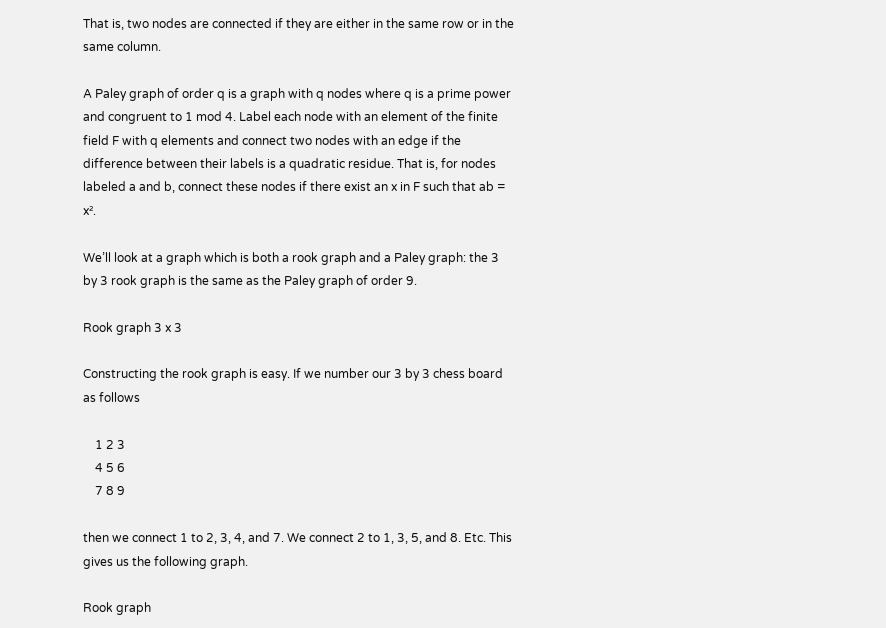That is, two nodes are connected if they are either in the same row or in the same column.

A Paley graph of order q is a graph with q nodes where q is a prime power and congruent to 1 mod 4. Label each node with an element of the finite field F with q elements and connect two nodes with an edge if the difference between their labels is a quadratic residue. That is, for nodes labeled a and b, connect these nodes if there exist an x in F such that ab = x².

We’ll look at a graph which is both a rook graph and a Paley graph: the 3 by 3 rook graph is the same as the Paley graph of order 9.

Rook graph 3 x 3

Constructing the rook graph is easy. If we number our 3 by 3 chess board as follows

    1 2 3
    4 5 6
    7 8 9

then we connect 1 to 2, 3, 4, and 7. We connect 2 to 1, 3, 5, and 8. Etc. This gives us the following graph.

Rook graph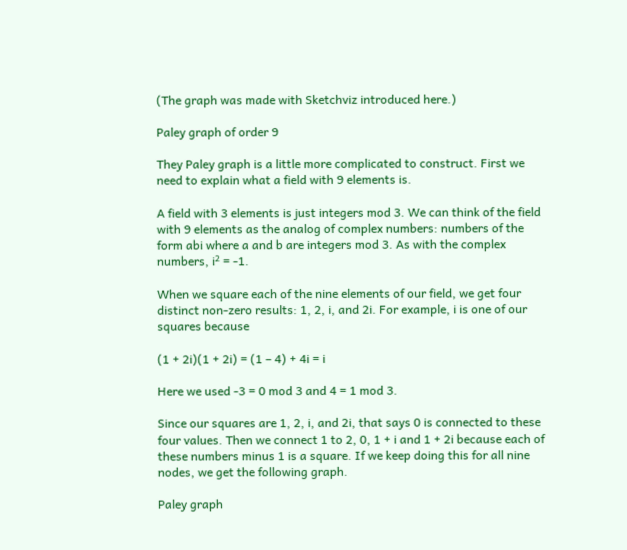(The graph was made with Sketchviz introduced here.)

Paley graph of order 9

They Paley graph is a little more complicated to construct. First we need to explain what a field with 9 elements is.

A field with 3 elements is just integers mod 3. We can think of the field with 9 elements as the analog of complex numbers: numbers of the form abi where a and b are integers mod 3. As with the complex numbers, i² = -1.

When we square each of the nine elements of our field, we get four distinct non-zero results: 1, 2, i, and 2i. For example, i is one of our squares because

(1 + 2i)(1 + 2i) = (1 – 4) + 4i = i

Here we used -3 = 0 mod 3 and 4 = 1 mod 3.

Since our squares are 1, 2, i, and 2i, that says 0 is connected to these four values. Then we connect 1 to 2, 0, 1 + i and 1 + 2i because each of these numbers minus 1 is a square. If we keep doing this for all nine nodes, we get the following graph.

Paley graph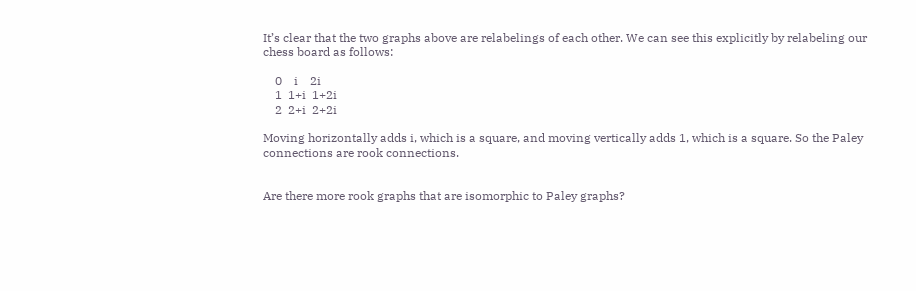It’s clear that the two graphs above are relabelings of each other. We can see this explicitly by relabeling our chess board as follows:

    0    i    2i
    1  1+i  1+2i
    2  2+i  2+2i

Moving horizontally adds i, which is a square, and moving vertically adds 1, which is a square. So the Paley connections are rook connections.


Are there more rook graphs that are isomorphic to Paley graphs?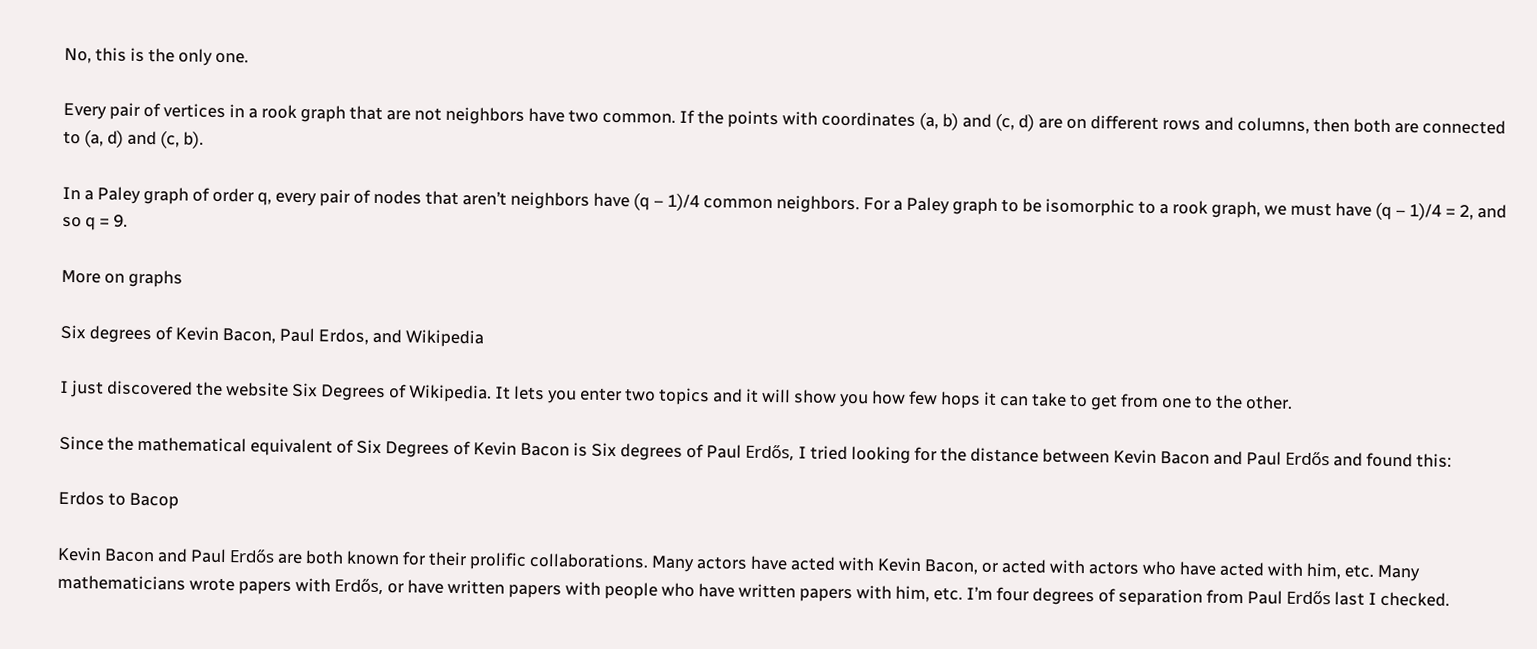No, this is the only one.

Every pair of vertices in a rook graph that are not neighbors have two common. If the points with coordinates (a, b) and (c, d) are on different rows and columns, then both are connected to (a, d) and (c, b).

In a Paley graph of order q, every pair of nodes that aren’t neighbors have (q – 1)/4 common neighbors. For a Paley graph to be isomorphic to a rook graph, we must have (q – 1)/4 = 2, and so q = 9.

More on graphs

Six degrees of Kevin Bacon, Paul Erdos, and Wikipedia

I just discovered the website Six Degrees of Wikipedia. It lets you enter two topics and it will show you how few hops it can take to get from one to the other.

Since the mathematical equivalent of Six Degrees of Kevin Bacon is Six degrees of Paul Erdős, I tried looking for the distance between Kevin Bacon and Paul Erdős and found this:

Erdos to Bacop

Kevin Bacon and Paul Erdős are both known for their prolific collaborations. Many actors have acted with Kevin Bacon, or acted with actors who have acted with him, etc. Many mathematicians wrote papers with Erdős, or have written papers with people who have written papers with him, etc. I’m four degrees of separation from Paul Erdős last I checked.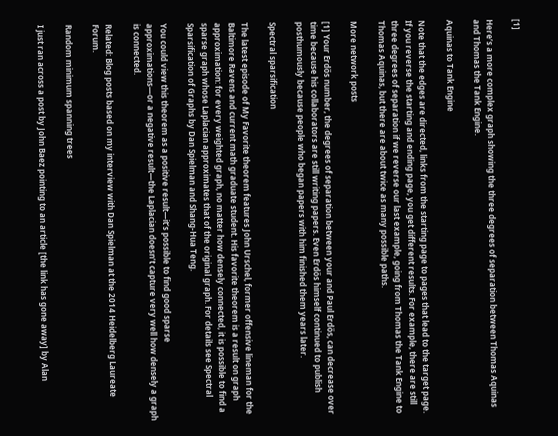[1]

Here’s a more complex graph showing the three degrees of separation between Thomas Aquinas and Thomas the Tank Engine.

Aquinas to Tank Engine

Note that the edges are directed, links from the starting page to pages that lead to the target page. If you reverse the starting and ending page, you get different results. For example, there are still three degrees of separation if we reverse our last example, going from Thomas the Tank Engine to Thomas Aquinas, but there are about twice as many possible paths.

More network posts

[1] Your Erdős number, the degrees of separation between your and Paul Erdős, can decrease over time because his collaborators are still writing papers. Even Erdős himself continued to publish posthumously because people who began papers with him finished them years later.

Spectral sparsification

The latest episode of My Favorite theorem features John Urschel, former offensive lineman for the Baltimore Ravens and current math graduate student. His favorite theorem is a result on graph approximation: for every weighted graph, no matter how densely connected, it is possible to find a sparse graph whose Laplacian approximates that of the original graph. For details see Spectral Sparsification of Graphs by Dan Spielman and Shang-Hua Teng.

You could view this theorem as a positive result—it’s possible to find good sparse approximations—or a negative result—the Laplacian doesn’t capture very well how densely a graph is connected.

Related: Blog posts based on my interview with Dan Spielman at the 2014 Heidelberg Laureate Forum.

Random minimum spanning trees

I just ran across a post by John Baez pointing to an article [the link has gone away] by Alan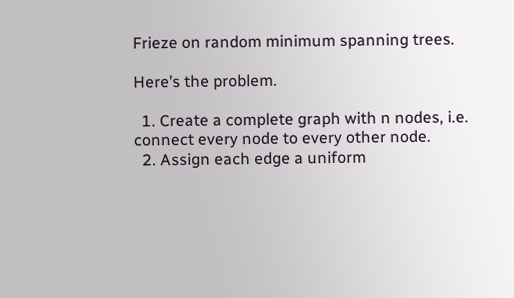Frieze on random minimum spanning trees.

Here’s the problem.

  1. Create a complete graph with n nodes, i.e. connect every node to every other node.
  2. Assign each edge a uniform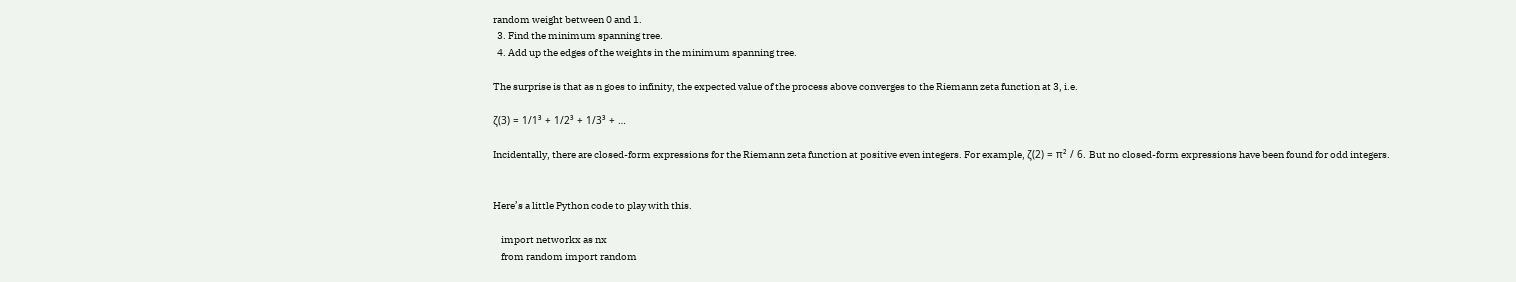random weight between 0 and 1.
  3. Find the minimum spanning tree.
  4. Add up the edges of the weights in the minimum spanning tree.

The surprise is that as n goes to infinity, the expected value of the process above converges to the Riemann zeta function at 3, i.e.

ζ(3) = 1/1³ + 1/2³ + 1/3³ + …

Incidentally, there are closed-form expressions for the Riemann zeta function at positive even integers. For example, ζ(2) = π² / 6. But no closed-form expressions have been found for odd integers.


Here’s a little Python code to play with this.

    import networkx as nx
    from random import random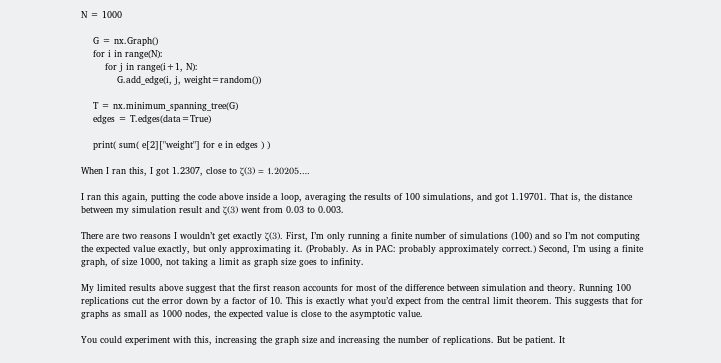N = 1000

    G = nx.Graph()
    for i in range(N):
        for j in range(i+1, N):
            G.add_edge(i, j, weight=random())

    T = nx.minimum_spanning_tree(G)
    edges = T.edges(data=True)

    print( sum( e[2]["weight"] for e in edges ) )

When I ran this, I got 1.2307, close to ζ(3) = 1.20205….

I ran this again, putting the code above inside a loop, averaging the results of 100 simulations, and got 1.19701. That is, the distance between my simulation result and ζ(3) went from 0.03 to 0.003.

There are two reasons I wouldn’t get exactly ζ(3). First, I’m only running a finite number of simulations (100) and so I’m not computing the expected value exactly, but only approximating it. (Probably. As in PAC: probably approximately correct.) Second, I’m using a finite graph, of size 1000, not taking a limit as graph size goes to infinity.

My limited results above suggest that the first reason accounts for most of the difference between simulation and theory. Running 100 replications cut the error down by a factor of 10. This is exactly what you’d expect from the central limit theorem. This suggests that for graphs as small as 1000 nodes, the expected value is close to the asymptotic value.

You could experiment with this, increasing the graph size and increasing the number of replications. But be patient. It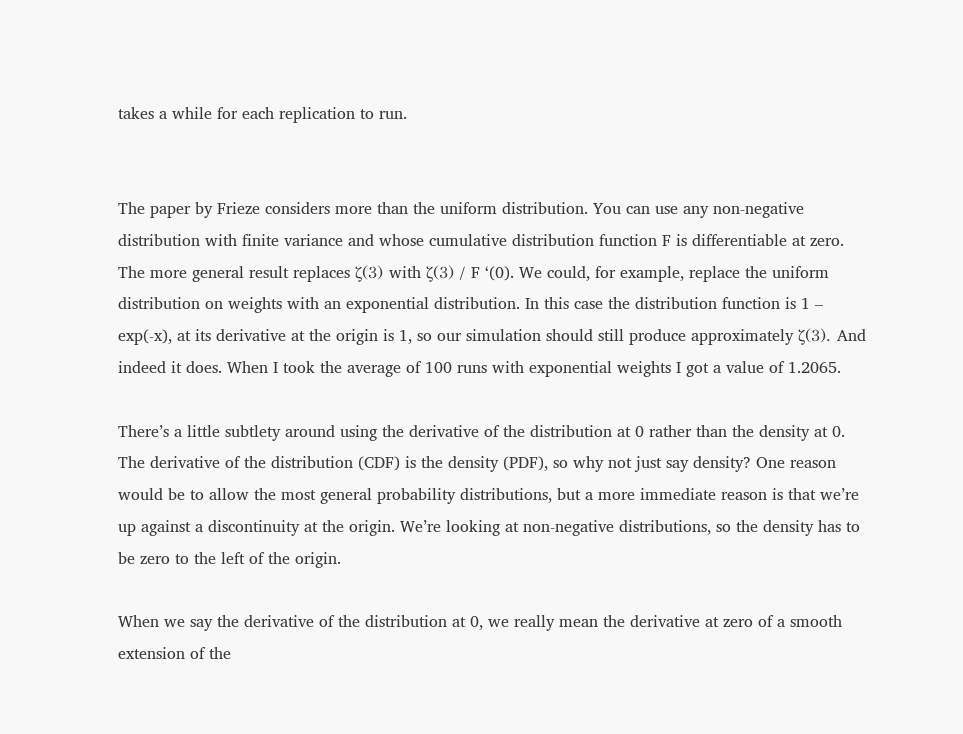takes a while for each replication to run.


The paper by Frieze considers more than the uniform distribution. You can use any non-negative distribution with finite variance and whose cumulative distribution function F is differentiable at zero. The more general result replaces ζ(3) with ζ(3) / F ‘(0). We could, for example, replace the uniform distribution on weights with an exponential distribution. In this case the distribution function is 1 – exp(-x), at its derivative at the origin is 1, so our simulation should still produce approximately ζ(3). And indeed it does. When I took the average of 100 runs with exponential weights I got a value of 1.2065.

There’s a little subtlety around using the derivative of the distribution at 0 rather than the density at 0. The derivative of the distribution (CDF) is the density (PDF), so why not just say density? One reason would be to allow the most general probability distributions, but a more immediate reason is that we’re up against a discontinuity at the origin. We’re looking at non-negative distributions, so the density has to be zero to the left of the origin.

When we say the derivative of the distribution at 0, we really mean the derivative at zero of a smooth extension of the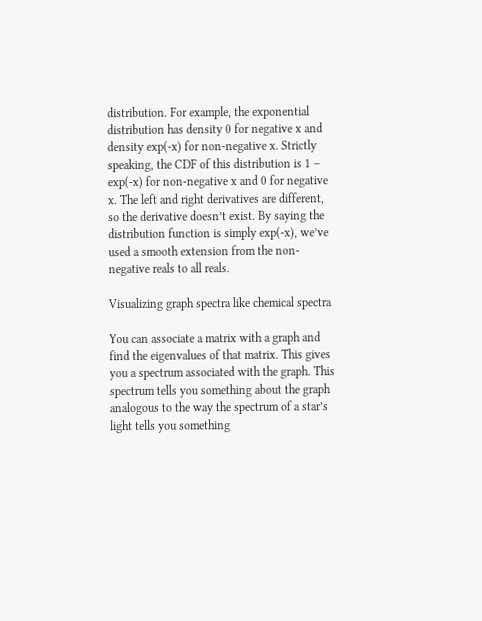distribution. For example, the exponential distribution has density 0 for negative x and density exp(-x) for non-negative x. Strictly speaking, the CDF of this distribution is 1 – exp(-x) for non-negative x and 0 for negative x. The left and right derivatives are different, so the derivative doesn’t exist. By saying the distribution function is simply exp(-x), we’ve used a smooth extension from the non-negative reals to all reals.

Visualizing graph spectra like chemical spectra

You can associate a matrix with a graph and find the eigenvalues of that matrix. This gives you a spectrum associated with the graph. This spectrum tells you something about the graph analogous to the way the spectrum of a star’s light tells you something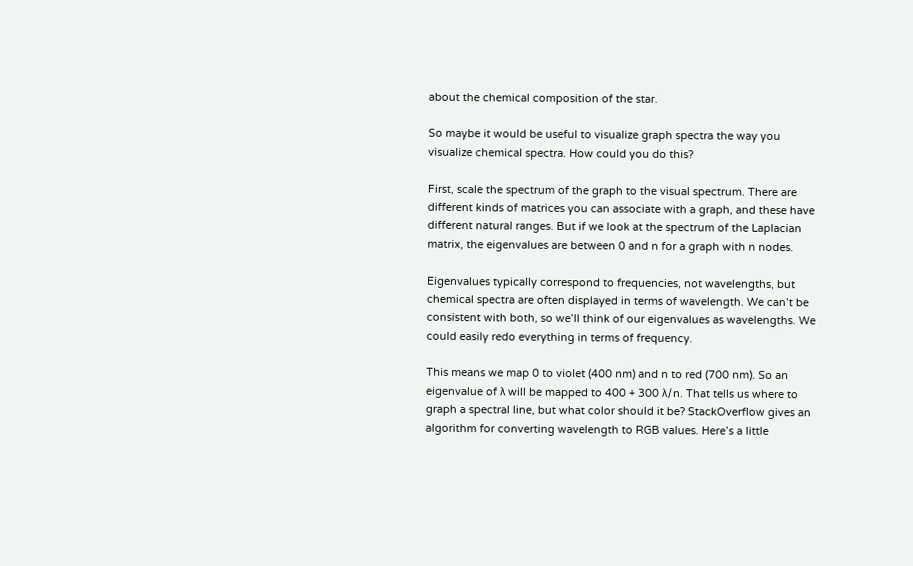about the chemical composition of the star.

So maybe it would be useful to visualize graph spectra the way you visualize chemical spectra. How could you do this?

First, scale the spectrum of the graph to the visual spectrum. There are different kinds of matrices you can associate with a graph, and these have different natural ranges. But if we look at the spectrum of the Laplacian matrix, the eigenvalues are between 0 and n for a graph with n nodes.

Eigenvalues typically correspond to frequencies, not wavelengths, but chemical spectra are often displayed in terms of wavelength. We can’t be consistent with both, so we’ll think of our eigenvalues as wavelengths. We could easily redo everything in terms of frequency.

This means we map 0 to violet (400 nm) and n to red (700 nm). So an eigenvalue of λ will be mapped to 400 + 300 λ/n. That tells us where to graph a spectral line, but what color should it be? StackOverflow gives an algorithm for converting wavelength to RGB values. Here’s a little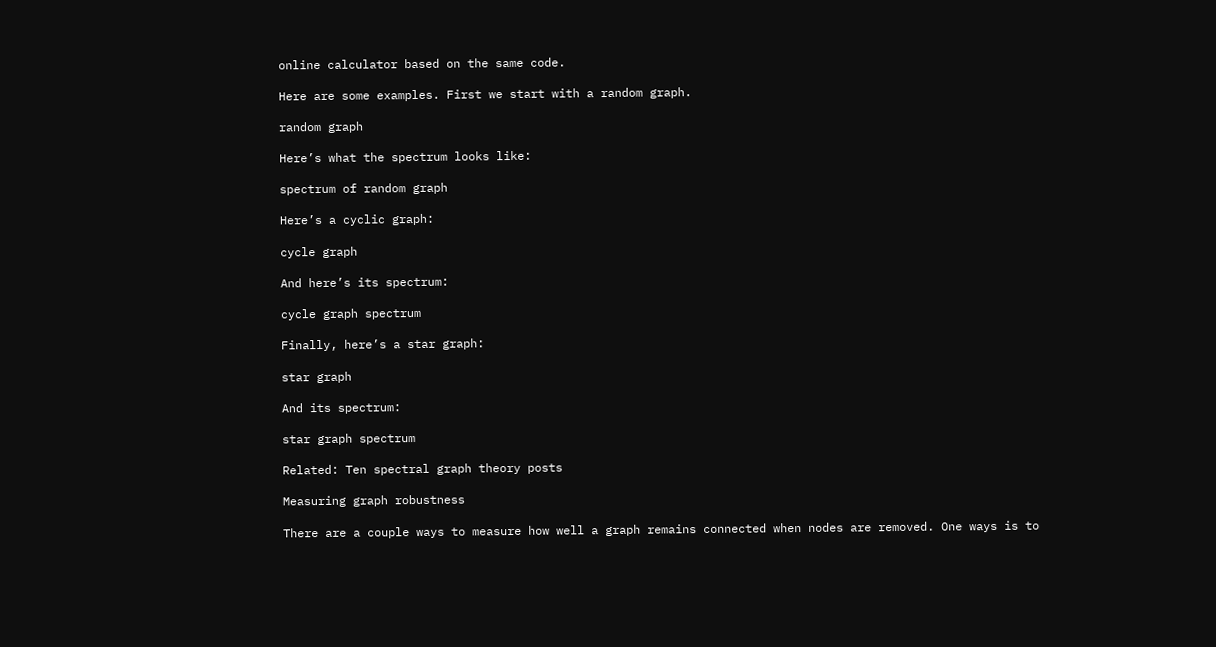online calculator based on the same code.

Here are some examples. First we start with a random graph.

random graph

Here’s what the spectrum looks like:

spectrum of random graph

Here’s a cyclic graph:

cycle graph

And here’s its spectrum:

cycle graph spectrum

Finally, here’s a star graph:

star graph

And its spectrum:

star graph spectrum

Related: Ten spectral graph theory posts

Measuring graph robustness

There are a couple ways to measure how well a graph remains connected when nodes are removed. One ways is to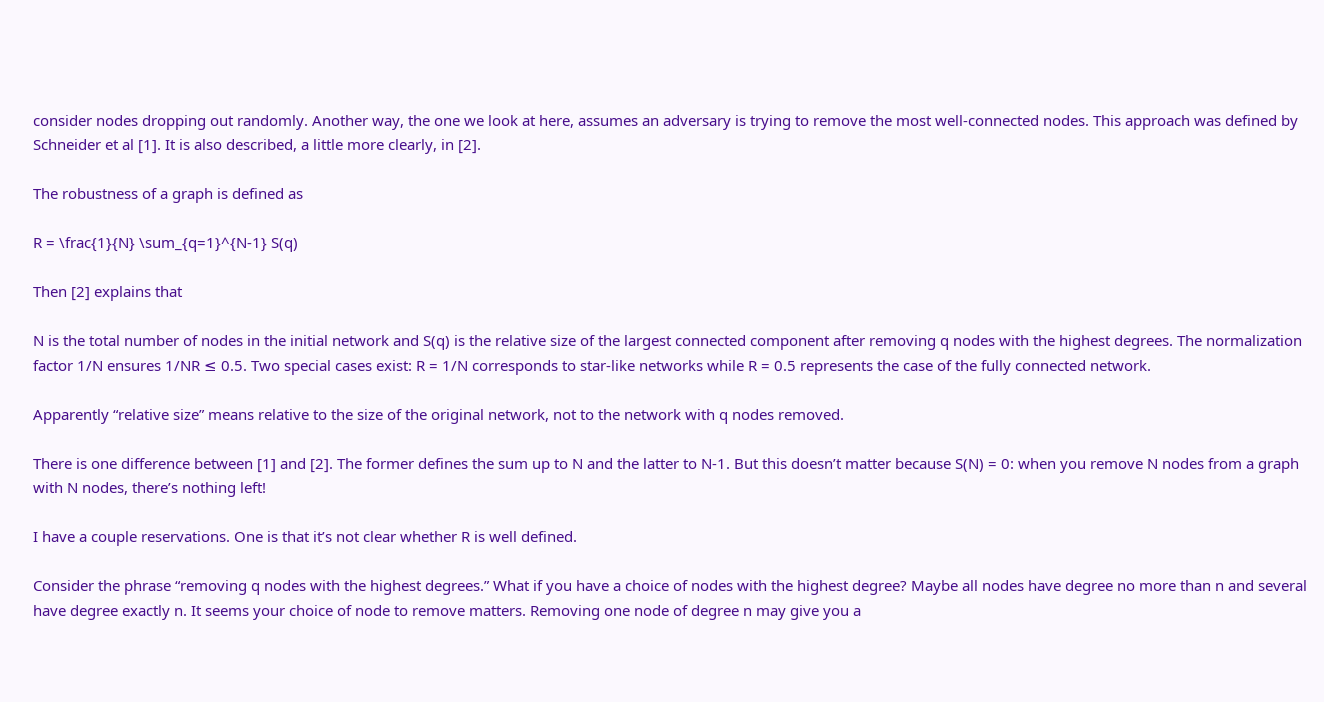consider nodes dropping out randomly. Another way, the one we look at here, assumes an adversary is trying to remove the most well-connected nodes. This approach was defined by Schneider et al [1]. It is also described, a little more clearly, in [2].

The robustness of a graph is defined as

R = \frac{1}{N} \sum_{q=1}^{N-1} S(q)

Then [2] explains that

N is the total number of nodes in the initial network and S(q) is the relative size of the largest connected component after removing q nodes with the highest degrees. The normalization factor 1/N ensures 1/NR ≤ 0.5. Two special cases exist: R = 1/N corresponds to star-like networks while R = 0.5 represents the case of the fully connected network.

Apparently “relative size” means relative to the size of the original network, not to the network with q nodes removed.

There is one difference between [1] and [2]. The former defines the sum up to N and the latter to N-1. But this doesn’t matter because S(N) = 0: when you remove N nodes from a graph with N nodes, there’s nothing left!

I have a couple reservations. One is that it’s not clear whether R is well defined.

Consider the phrase “removing q nodes with the highest degrees.” What if you have a choice of nodes with the highest degree? Maybe all nodes have degree no more than n and several have degree exactly n. It seems your choice of node to remove matters. Removing one node of degree n may give you a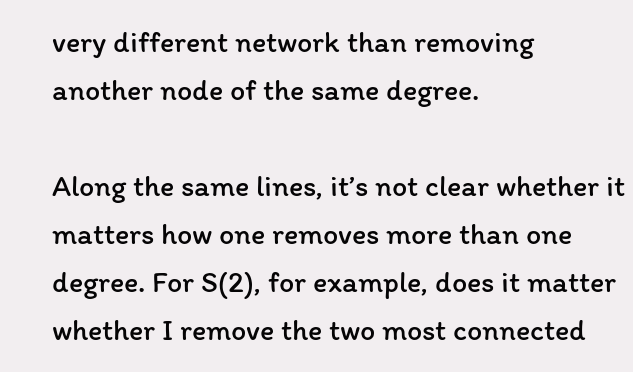very different network than removing another node of the same degree.

Along the same lines, it’s not clear whether it matters how one removes more than one degree. For S(2), for example, does it matter whether I remove the two most connected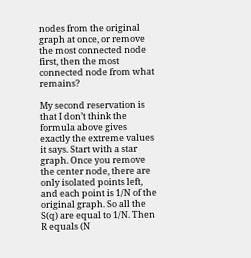nodes from the original graph at once, or remove the most connected node first, then the most connected node from what remains?

My second reservation is that I don’t think the formula above gives exactly the extreme values it says. Start with a star graph. Once you remove the center node, there are only isolated points left, and each point is 1/N of the original graph. So all the S(q) are equal to 1/N. Then R equals (N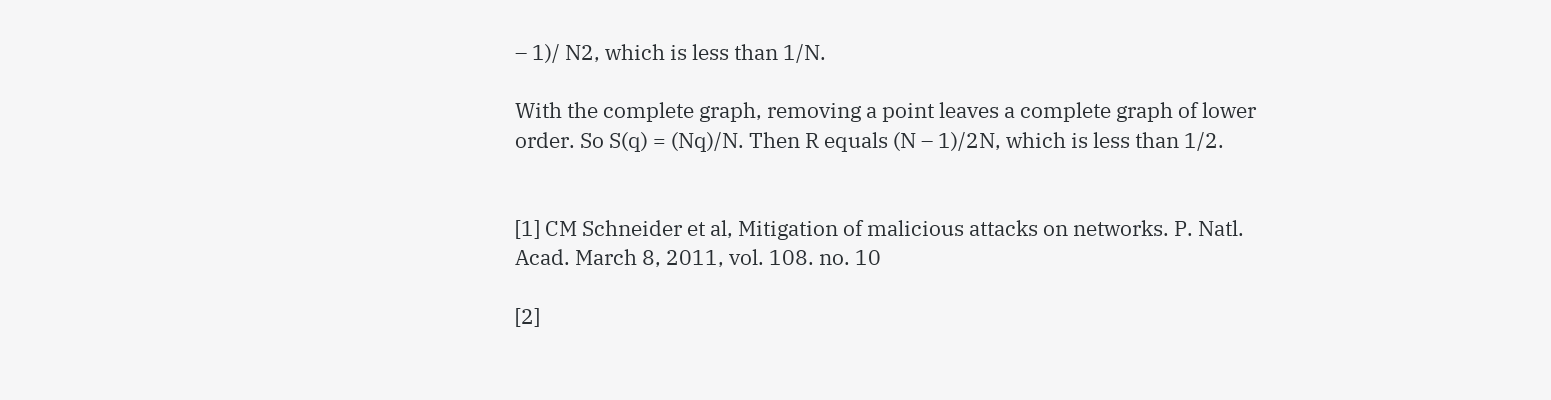– 1)/ N2, which is less than 1/N.

With the complete graph, removing a point leaves a complete graph of lower order. So S(q) = (Nq)/N. Then R equals (N – 1)/2N, which is less than 1/2.


[1] CM Schneider et al, Mitigation of malicious attacks on networks. P. Natl. Acad. March 8, 2011, vol. 108. no. 10

[2]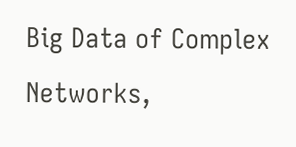Big Data of Complex Networks,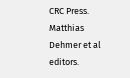CRC Press. Matthias Dehmer et al editors.